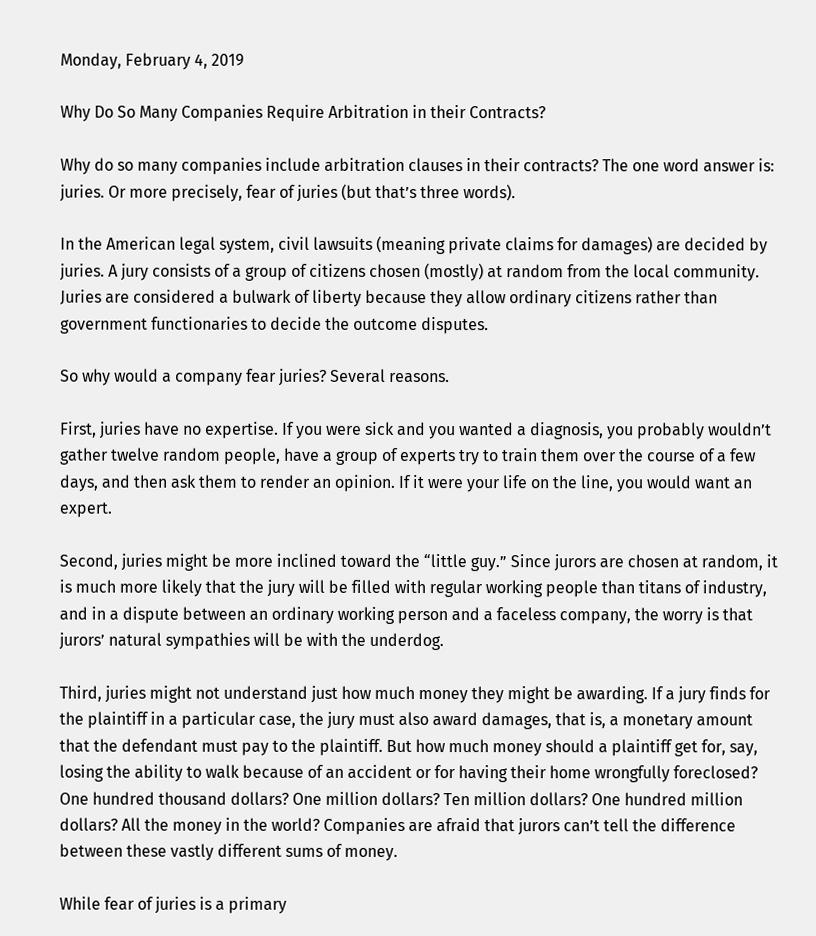Monday, February 4, 2019

Why Do So Many Companies Require Arbitration in their Contracts?

Why do so many companies include arbitration clauses in their contracts? The one word answer is: juries. Or more precisely, fear of juries (but that’s three words).

In the American legal system, civil lawsuits (meaning private claims for damages) are decided by juries. A jury consists of a group of citizens chosen (mostly) at random from the local community. Juries are considered a bulwark of liberty because they allow ordinary citizens rather than government functionaries to decide the outcome disputes.

So why would a company fear juries? Several reasons.

First, juries have no expertise. If you were sick and you wanted a diagnosis, you probably wouldn’t gather twelve random people, have a group of experts try to train them over the course of a few days, and then ask them to render an opinion. If it were your life on the line, you would want an expert.

Second, juries might be more inclined toward the “little guy.” Since jurors are chosen at random, it is much more likely that the jury will be filled with regular working people than titans of industry, and in a dispute between an ordinary working person and a faceless company, the worry is that jurors’ natural sympathies will be with the underdog.

Third, juries might not understand just how much money they might be awarding. If a jury finds for the plaintiff in a particular case, the jury must also award damages, that is, a monetary amount that the defendant must pay to the plaintiff. But how much money should a plaintiff get for, say, losing the ability to walk because of an accident or for having their home wrongfully foreclosed? One hundred thousand dollars? One million dollars? Ten million dollars? One hundred million dollars? All the money in the world? Companies are afraid that jurors can’t tell the difference between these vastly different sums of money.

While fear of juries is a primary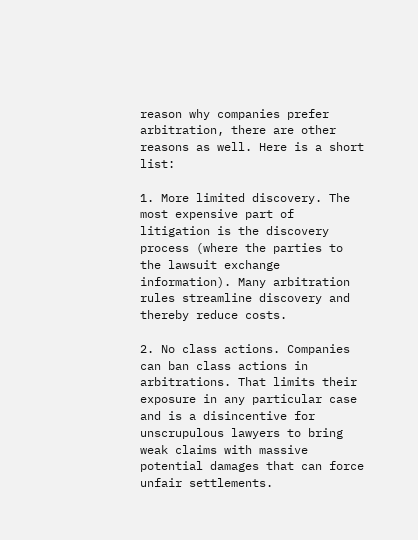reason why companies prefer arbitration, there are other reasons as well. Here is a short list:

1. More limited discovery. The most expensive part of litigation is the discovery process (where the parties to the lawsuit exchange information). Many arbitration rules streamline discovery and thereby reduce costs.

2. No class actions. Companies can ban class actions in arbitrations. That limits their exposure in any particular case and is a disincentive for unscrupulous lawyers to bring weak claims with massive potential damages that can force unfair settlements.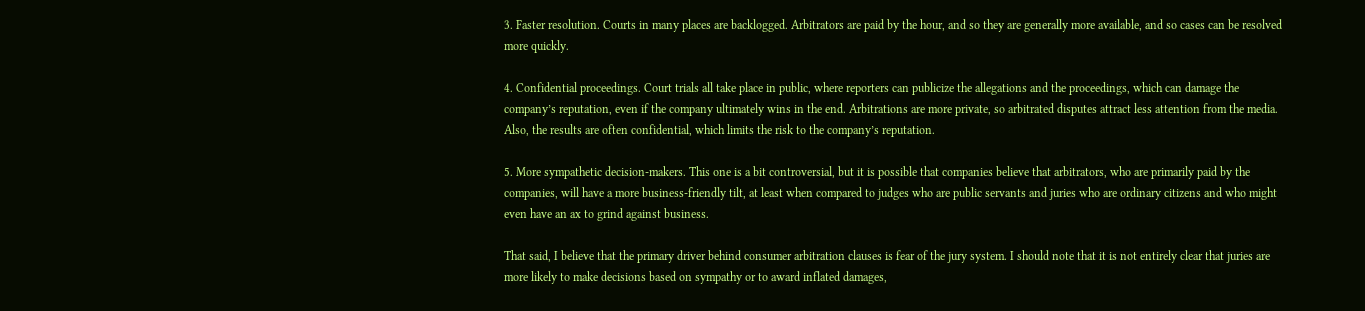3. Faster resolution. Courts in many places are backlogged. Arbitrators are paid by the hour, and so they are generally more available, and so cases can be resolved more quickly.

4. Confidential proceedings. Court trials all take place in public, where reporters can publicize the allegations and the proceedings, which can damage the company’s reputation, even if the company ultimately wins in the end. Arbitrations are more private, so arbitrated disputes attract less attention from the media. Also, the results are often confidential, which limits the risk to the company’s reputation.

5. More sympathetic decision-makers. This one is a bit controversial, but it is possible that companies believe that arbitrators, who are primarily paid by the companies, will have a more business-friendly tilt, at least when compared to judges who are public servants and juries who are ordinary citizens and who might even have an ax to grind against business.

That said, I believe that the primary driver behind consumer arbitration clauses is fear of the jury system. I should note that it is not entirely clear that juries are more likely to make decisions based on sympathy or to award inflated damages,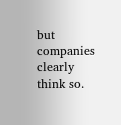but companies clearly think so.